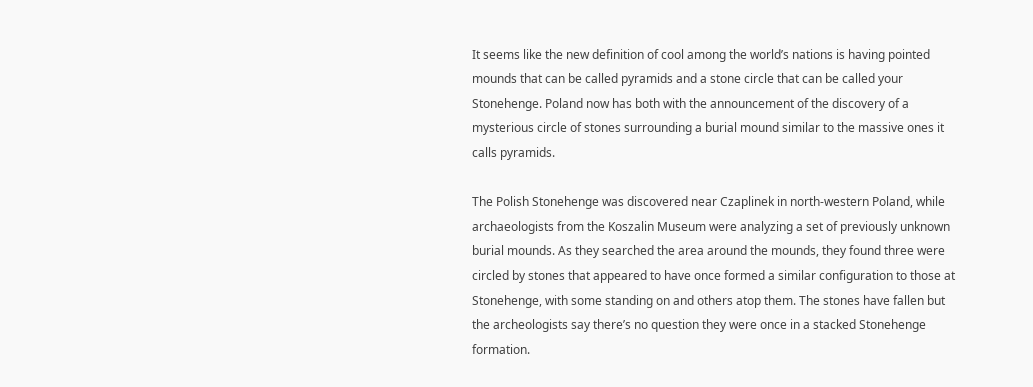It seems like the new definition of cool among the world’s nations is having pointed mounds that can be called pyramids and a stone circle that can be called your Stonehenge. Poland now has both with the announcement of the discovery of a mysterious circle of stones surrounding a burial mound similar to the massive ones it calls pyramids.

The Polish Stonehenge was discovered near Czaplinek in north-western Poland, while archaeologists from the Koszalin Museum were analyzing a set of previously unknown burial mounds. As they searched the area around the mounds, they found three were circled by stones that appeared to have once formed a similar configuration to those at Stonehenge, with some standing on and others atop them. The stones have fallen but the archeologists say there’s no question they were once in a stacked Stonehenge formation.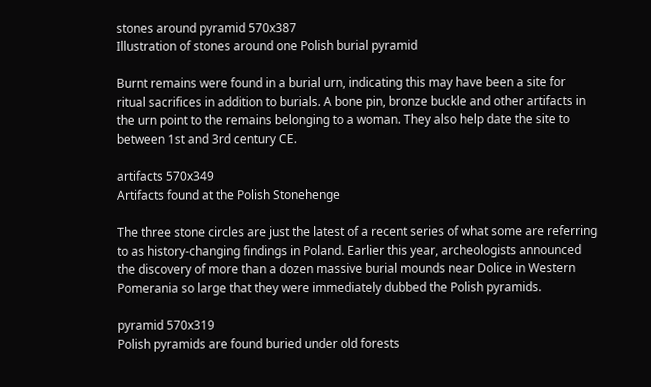stones around pyramid 570x387
Illustration of stones around one Polish burial pyramid

Burnt remains were found in a burial urn, indicating this may have been a site for ritual sacrifices in addition to burials. A bone pin, bronze buckle and other artifacts in the urn point to the remains belonging to a woman. They also help date the site to between 1st and 3rd century CE.

artifacts 570x349
Artifacts found at the Polish Stonehenge

The three stone circles are just the latest of a recent series of what some are referring to as history-changing findings in Poland. Earlier this year, archeologists announced the discovery of more than a dozen massive burial mounds near Dolice in Western Pomerania so large that they were immediately dubbed the Polish pyramids.

pyramid 570x319
Polish pyramids are found buried under old forests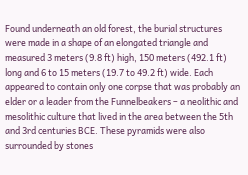Found underneath an old forest, the burial structures were made in a shape of an elongated triangle and measured 3 meters (9.8 ft) high, 150 meters (492.1 ft) long and 6 to 15 meters (19.7 to 49.2 ft) wide. Each appeared to contain only one corpse that was probably an elder or a leader from the Funnelbeakers – a neolithic and mesolithic culture that lived in the area between the 5th and 3rd centuries BCE. These pyramids were also surrounded by stones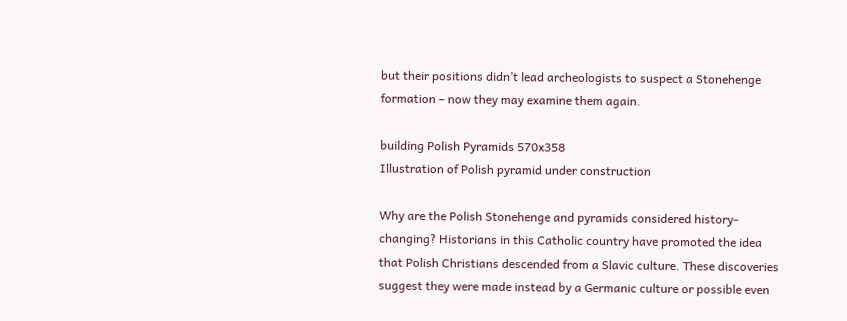but their positions didn’t lead archeologists to suspect a Stonehenge formation – now they may examine them again.

building Polish Pyramids 570x358
Illustration of Polish pyramid under construction

Why are the Polish Stonehenge and pyramids considered history-changing? Historians in this Catholic country have promoted the idea that Polish Christians descended from a Slavic culture. These discoveries suggest they were made instead by a Germanic culture or possible even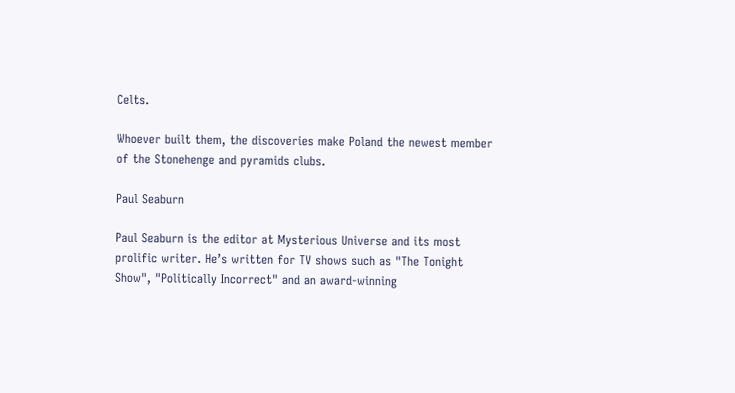Celts.

Whoever built them, the discoveries make Poland the newest member of the Stonehenge and pyramids clubs.

Paul Seaburn

Paul Seaburn is the editor at Mysterious Universe and its most prolific writer. He’s written for TV shows such as "The Tonight Show", "Politically Incorrect" and an award-winning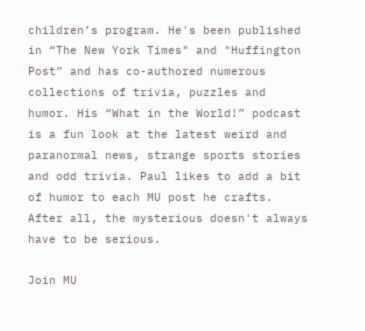children’s program. He's been published in “The New York Times" and "Huffington Post” and has co-authored numerous collections of trivia, puzzles and humor. His “What in the World!” podcast is a fun look at the latest weird and paranormal news, strange sports stories and odd trivia. Paul likes to add a bit of humor to each MU post he crafts. After all, the mysterious doesn't always have to be serious.

Join MU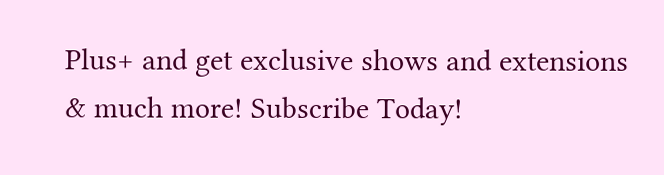Plus+ and get exclusive shows and extensions & much more! Subscribe Today!